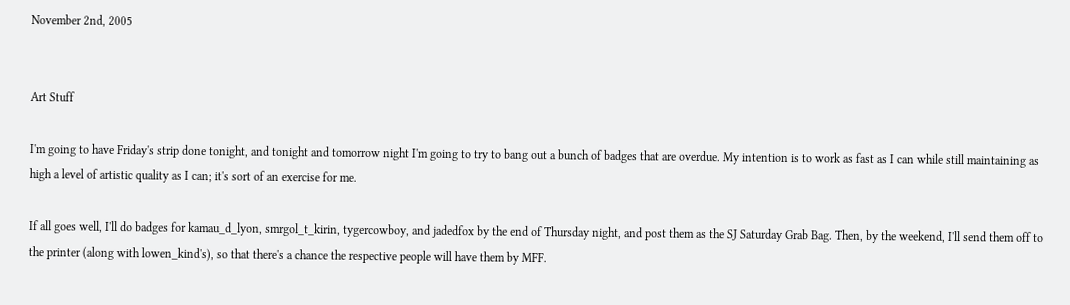November 2nd, 2005


Art Stuff

I'm going to have Friday's strip done tonight, and tonight and tomorrow night I'm going to try to bang out a bunch of badges that are overdue. My intention is to work as fast as I can while still maintaining as high a level of artistic quality as I can; it's sort of an exercise for me.

If all goes well, I'll do badges for kamau_d_lyon, smrgol_t_kirin, tygercowboy, and jadedfox by the end of Thursday night, and post them as the SJ Saturday Grab Bag. Then, by the weekend, I'll send them off to the printer (along with lowen_kind's), so that there's a chance the respective people will have them by MFF.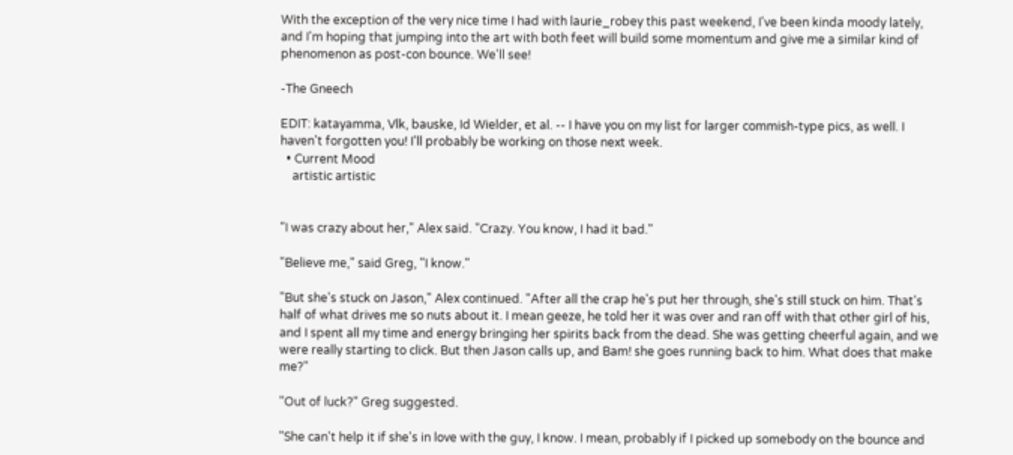With the exception of the very nice time I had with laurie_robey this past weekend, I've been kinda moody lately, and I'm hoping that jumping into the art with both feet will build some momentum and give me a similar kind of phenomenon as post-con bounce. We'll see!

-The Gneech

EDIT: katayamma, Vlk, bauske, Id Wielder, et al. -- I have you on my list for larger commish-type pics, as well. I haven't forgotten you! I'll probably be working on those next week.
  • Current Mood
    artistic artistic


"I was crazy about her," Alex said. "Crazy. You know, I had it bad."

"Believe me," said Greg, "I know."

"But she's stuck on Jason," Alex continued. "After all the crap he's put her through, she's still stuck on him. That's half of what drives me so nuts about it. I mean geeze, he told her it was over and ran off with that other girl of his, and I spent all my time and energy bringing her spirits back from the dead. She was getting cheerful again, and we were really starting to click. But then Jason calls up, and Bam! she goes running back to him. What does that make me?"

"Out of luck?" Greg suggested.

"She can't help it if she's in love with the guy, I know. I mean, probably if I picked up somebody on the bounce and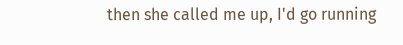then she called me up, I'd go running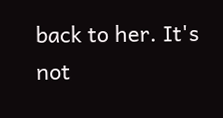back to her. It's not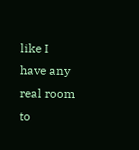like I have any real room to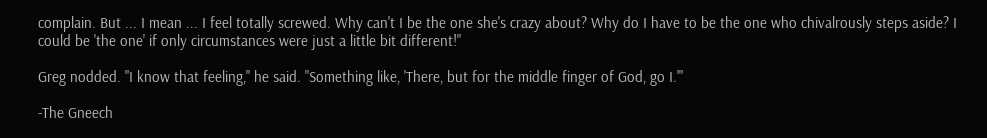complain. But ... I mean ... I feel totally screwed. Why can't I be the one she's crazy about? Why do I have to be the one who chivalrously steps aside? I could be 'the one' if only circumstances were just a little bit different!"

Greg nodded. "I know that feeling," he said. "Something like, 'There, but for the middle finger of God, go I.'"

-The Gneech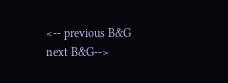<-- previous B&G
next B&G-->